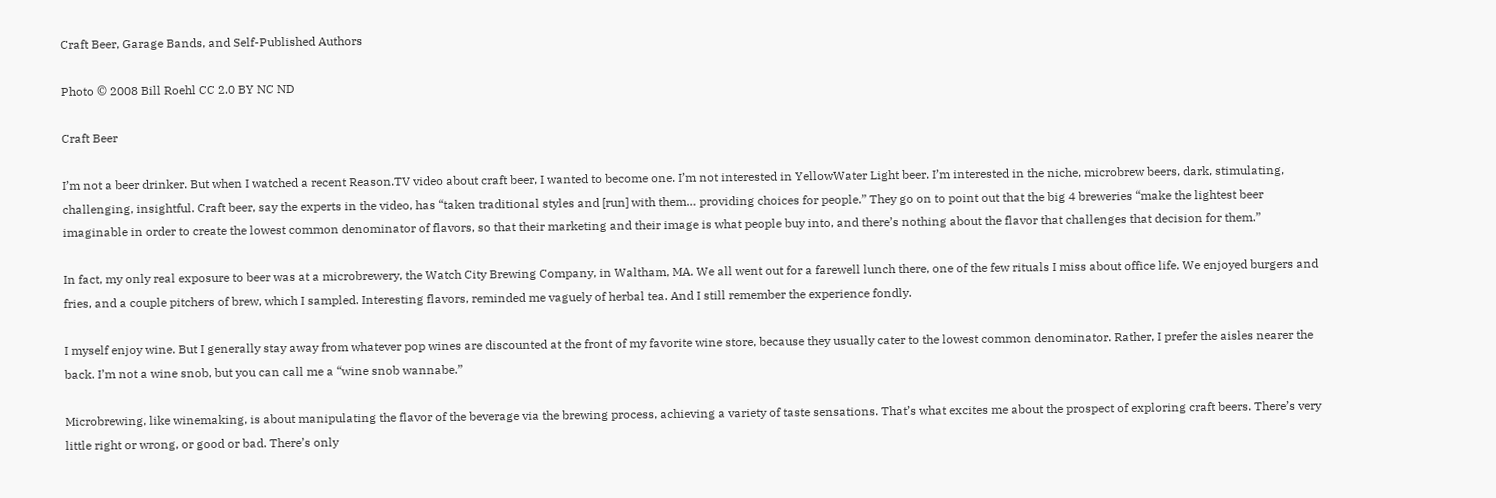Craft Beer, Garage Bands, and Self-Published Authors

Photo © 2008 Bill Roehl CC 2.0 BY NC ND

Craft Beer

I’m not a beer drinker. But when I watched a recent Reason.TV video about craft beer, I wanted to become one. I’m not interested in YellowWater Light beer. I’m interested in the niche, microbrew beers, dark, stimulating, challenging, insightful. Craft beer, say the experts in the video, has “taken traditional styles and [run] with them… providing choices for people.” They go on to point out that the big 4 breweries “make the lightest beer imaginable in order to create the lowest common denominator of flavors, so that their marketing and their image is what people buy into, and there’s nothing about the flavor that challenges that decision for them.”

In fact, my only real exposure to beer was at a microbrewery, the Watch City Brewing Company, in Waltham, MA. We all went out for a farewell lunch there, one of the few rituals I miss about office life. We enjoyed burgers and fries, and a couple pitchers of brew, which I sampled. Interesting flavors, reminded me vaguely of herbal tea. And I still remember the experience fondly.

I myself enjoy wine. But I generally stay away from whatever pop wines are discounted at the front of my favorite wine store, because they usually cater to the lowest common denominator. Rather, I prefer the aisles nearer the back. I’m not a wine snob, but you can call me a “wine snob wannabe.”

Microbrewing, like winemaking, is about manipulating the flavor of the beverage via the brewing process, achieving a variety of taste sensations. That’s what excites me about the prospect of exploring craft beers. There’s very little right or wrong, or good or bad. There’s only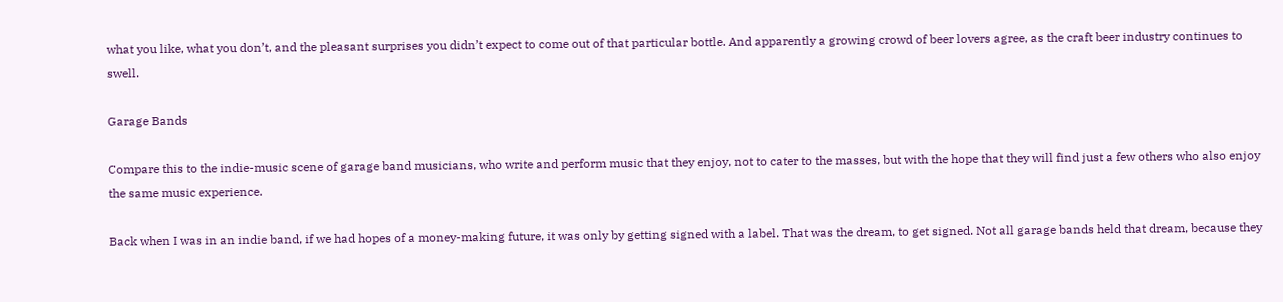what you like, what you don’t, and the pleasant surprises you didn’t expect to come out of that particular bottle. And apparently a growing crowd of beer lovers agree, as the craft beer industry continues to swell.

Garage Bands

Compare this to the indie-music scene of garage band musicians, who write and perform music that they enjoy, not to cater to the masses, but with the hope that they will find just a few others who also enjoy the same music experience.

Back when I was in an indie band, if we had hopes of a money-making future, it was only by getting signed with a label. That was the dream, to get signed. Not all garage bands held that dream, because they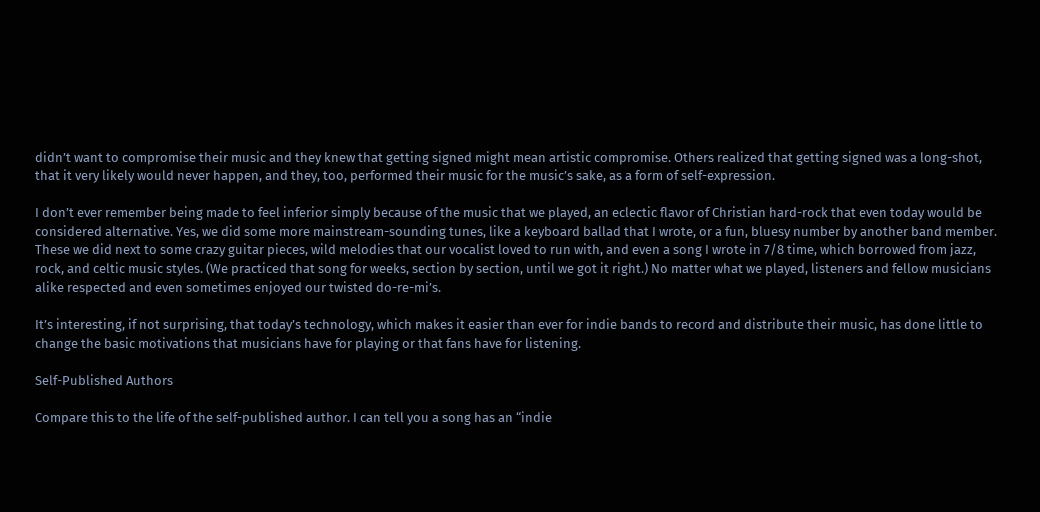didn’t want to compromise their music and they knew that getting signed might mean artistic compromise. Others realized that getting signed was a long-shot, that it very likely would never happen, and they, too, performed their music for the music’s sake, as a form of self-expression.

I don’t ever remember being made to feel inferior simply because of the music that we played, an eclectic flavor of Christian hard-rock that even today would be considered alternative. Yes, we did some more mainstream-sounding tunes, like a keyboard ballad that I wrote, or a fun, bluesy number by another band member. These we did next to some crazy guitar pieces, wild melodies that our vocalist loved to run with, and even a song I wrote in 7/8 time, which borrowed from jazz, rock, and celtic music styles. (We practiced that song for weeks, section by section, until we got it right.) No matter what we played, listeners and fellow musicians alike respected and even sometimes enjoyed our twisted do-re-mi’s.

It’s interesting, if not surprising, that today’s technology, which makes it easier than ever for indie bands to record and distribute their music, has done little to change the basic motivations that musicians have for playing or that fans have for listening.

Self-Published Authors

Compare this to the life of the self-published author. I can tell you a song has an “indie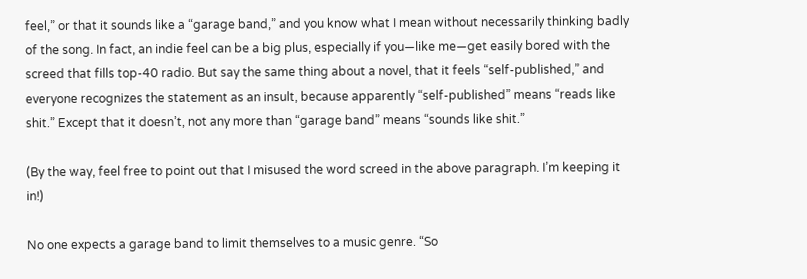feel,” or that it sounds like a “garage band,” and you know what I mean without necessarily thinking badly of the song. In fact, an indie feel can be a big plus, especially if you—like me—get easily bored with the screed that fills top-40 radio. But say the same thing about a novel, that it feels “self-published,” and everyone recognizes the statement as an insult, because apparently “self-published” means “reads like shit.” Except that it doesn’t, not any more than “garage band” means “sounds like shit.”

(By the way, feel free to point out that I misused the word screed in the above paragraph. I’m keeping it in!)

No one expects a garage band to limit themselves to a music genre. “So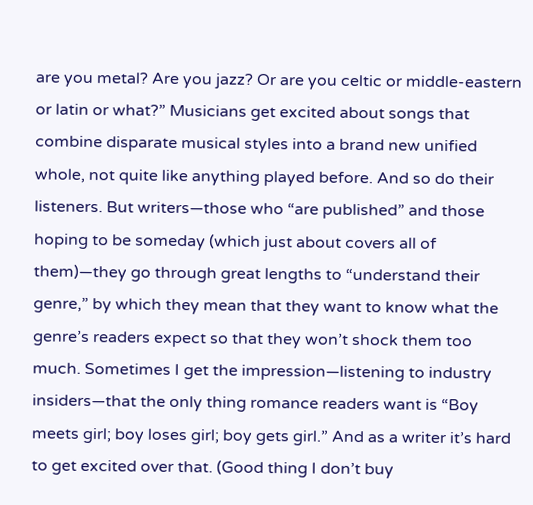are you metal? Are you jazz? Or are you celtic or middle-eastern or latin or what?” Musicians get excited about songs that combine disparate musical styles into a brand new unified whole, not quite like anything played before. And so do their listeners. But writers—those who “are published” and those hoping to be someday (which just about covers all of them)—they go through great lengths to “understand their genre,” by which they mean that they want to know what the genre’s readers expect so that they won’t shock them too much. Sometimes I get the impression—listening to industry insiders—that the only thing romance readers want is “Boy meets girl; boy loses girl; boy gets girl.” And as a writer it’s hard to get excited over that. (Good thing I don’t buy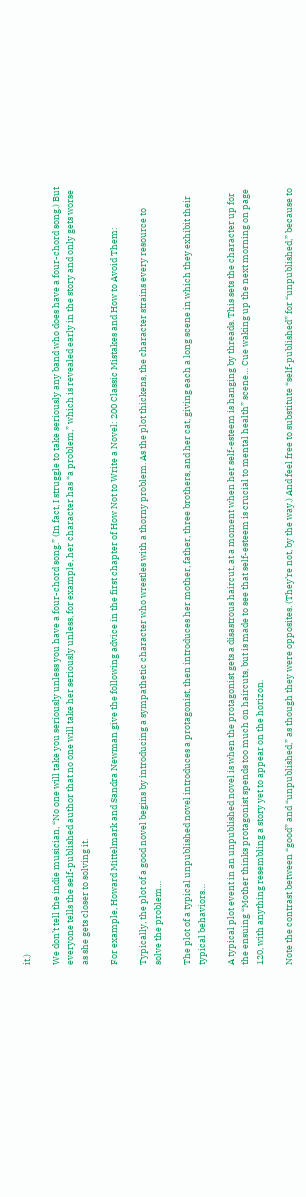it.)

We don’t tell the indie musician, “No one will take you seriously unless you have a four-chord song.” (In fact, I struggle to take seriously any band who does have a four-chord song.) But everyone tells the self-published author that no one will take her seriously unless, for example, her character has “a problem,” which is revealed early in the story and only gets worse as she gets closer to solving it.

For example, Howard Mittelmark and Sandra Newman give the following advice in the first chapter of How Not to Write a Novel: 200 Classic Mistakes and How to Avoid Them:

Typically, the plot of a good novel begins by introducing a sympathetic character who wrestles with a thorny problem. As the plot thickens, the character strains every resource to solve the problem…

The plot of a typical unpublished novel introduces a protagonist, then introduces her mother, father, three brothers, and her cat, giving each a long scene in which they exhibit their typical behaviors…

A typical plot event in an unpublished novel is when the protagonist gets a disastrous haircut, at a moment when her self-esteem is hanging by threads. This sets the character up for the ensuing “Mother thinks protagonist spends too much on haircuts, but is made to see that self-esteem is crucial to mental health” scene… Cue waking up the next morning on page 120, with anything resembling a story yet to appear on the horizon.

Note the contrast between “good” and “unpublished,” as though they were opposites. (They’re not, by the way.) And feel free to substitute “self-published” for “unpublished,” because to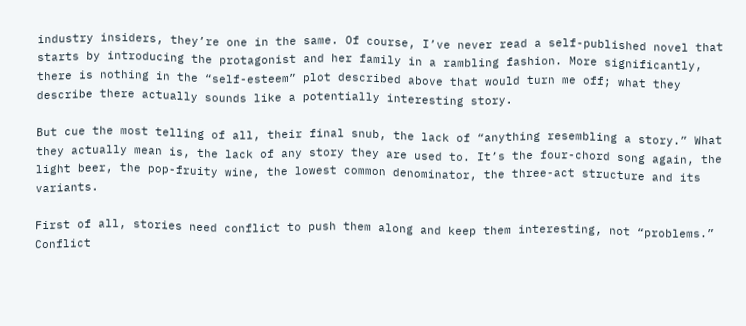industry insiders, they’re one in the same. Of course, I’ve never read a self-published novel that starts by introducing the protagonist and her family in a rambling fashion. More significantly, there is nothing in the “self-esteem” plot described above that would turn me off; what they describe there actually sounds like a potentially interesting story.

But cue the most telling of all, their final snub, the lack of “anything resembling a story.” What they actually mean is, the lack of any story they are used to. It’s the four-chord song again, the light beer, the pop-fruity wine, the lowest common denominator, the three-act structure and its variants.

First of all, stories need conflict to push them along and keep them interesting, not “problems.” Conflict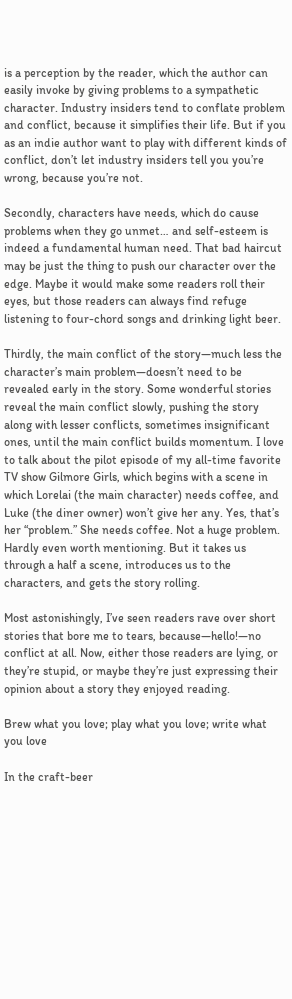is a perception by the reader, which the author can easily invoke by giving problems to a sympathetic character. Industry insiders tend to conflate problem and conflict, because it simplifies their life. But if you as an indie author want to play with different kinds of conflict, don’t let industry insiders tell you you’re wrong, because you’re not.

Secondly, characters have needs, which do cause problems when they go unmet… and self-esteem is indeed a fundamental human need. That bad haircut may be just the thing to push our character over the edge. Maybe it would make some readers roll their eyes, but those readers can always find refuge listening to four-chord songs and drinking light beer.

Thirdly, the main conflict of the story—much less the character’s main problem—doesn’t need to be revealed early in the story. Some wonderful stories reveal the main conflict slowly, pushing the story along with lesser conflicts, sometimes insignificant ones, until the main conflict builds momentum. I love to talk about the pilot episode of my all-time favorite TV show Gilmore Girls, which begins with a scene in which Lorelai (the main character) needs coffee, and Luke (the diner owner) won’t give her any. Yes, that’s her “problem.” She needs coffee. Not a huge problem. Hardly even worth mentioning. But it takes us through a half a scene, introduces us to the characters, and gets the story rolling.

Most astonishingly, I’ve seen readers rave over short stories that bore me to tears, because—hello!—no conflict at all. Now, either those readers are lying, or they’re stupid, or maybe they’re just expressing their opinion about a story they enjoyed reading.

Brew what you love; play what you love; write what you love

In the craft-beer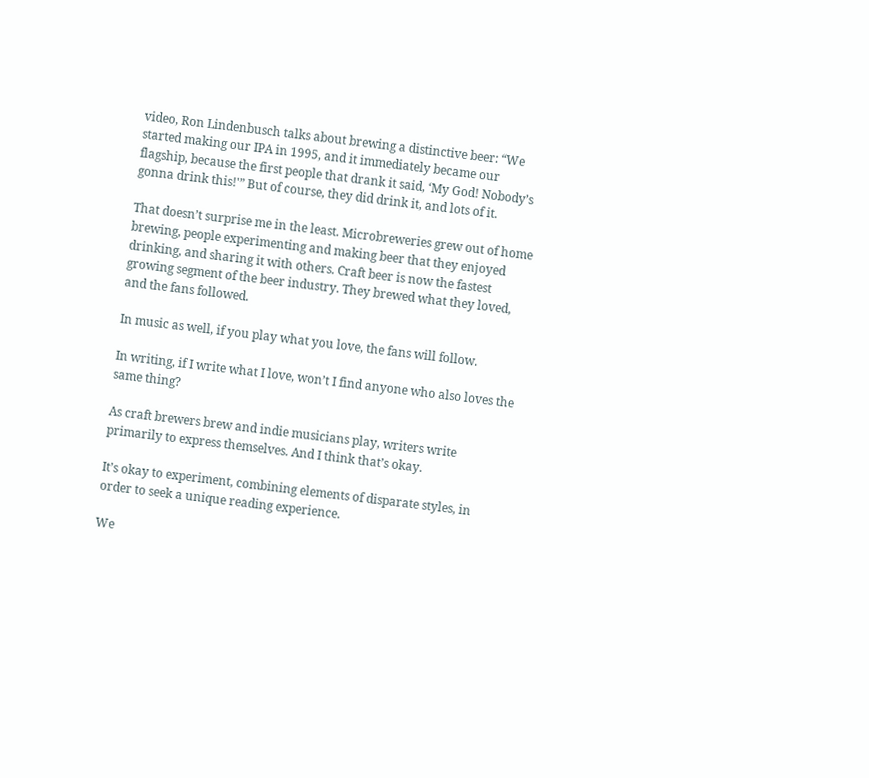video, Ron Lindenbusch talks about brewing a distinctive beer: “We started making our IPA in 1995, and it immediately became our flagship, because the first people that drank it said, ‘My God! Nobody’s gonna drink this!'” But of course, they did drink it, and lots of it.

That doesn’t surprise me in the least. Microbreweries grew out of home brewing, people experimenting and making beer that they enjoyed drinking, and sharing it with others. Craft beer is now the fastest growing segment of the beer industry. They brewed what they loved, and the fans followed.

In music as well, if you play what you love, the fans will follow.

In writing, if I write what I love, won’t I find anyone who also loves the same thing?

As craft brewers brew and indie musicians play, writers write primarily to express themselves. And I think that’s okay.

It’s okay to experiment, combining elements of disparate styles, in order to seek a unique reading experience.

We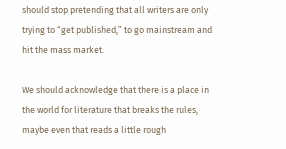should stop pretending that all writers are only trying to “get published,” to go mainstream and hit the mass market.

We should acknowledge that there is a place in the world for literature that breaks the rules, maybe even that reads a little rough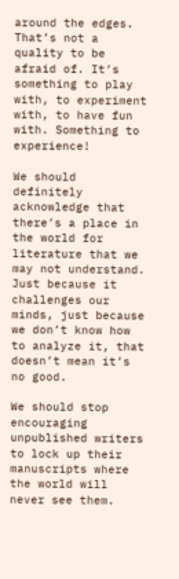around the edges. That’s not a quality to be afraid of. It’s something to play with, to experiment with, to have fun with. Something to experience!

We should definitely acknowledge that there’s a place in the world for literature that we may not understand. Just because it challenges our minds, just because we don’t know how to analyze it, that doesn’t mean it’s no good.

We should stop encouraging unpublished writers to lock up their manuscripts where the world will never see them.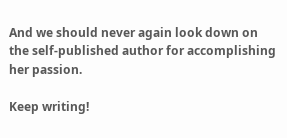And we should never again look down on the self-published author for accomplishing her passion.

Keep writing!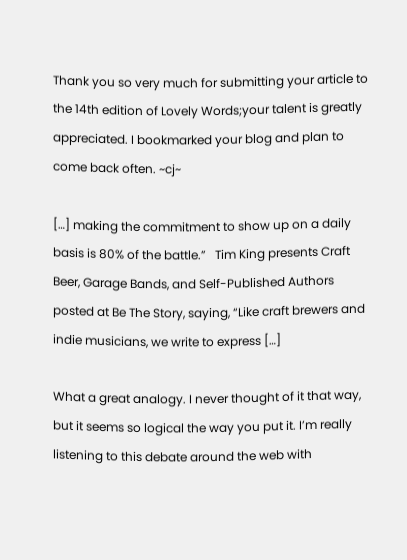Thank you so very much for submitting your article to the 14th edition of Lovely Words;your talent is greatly appreciated. I bookmarked your blog and plan to come back often. ~cj~

[…] making the commitment to show up on a daily basis is 80% of the battle.”   Tim King presents Craft Beer, Garage Bands, and Self-Published Authors posted at Be The Story, saying, “Like craft brewers and indie musicians, we write to express […]

What a great analogy. I never thought of it that way, but it seems so logical the way you put it. I’m really listening to this debate around the web with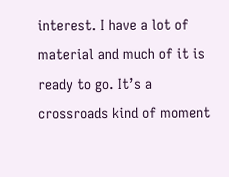interest. I have a lot of material and much of it is ready to go. It’s a crossroads kind of moment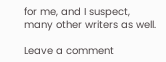for me, and I suspect, many other writers as well.

Leave a comment